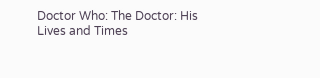Doctor Who: The Doctor: His Lives and Times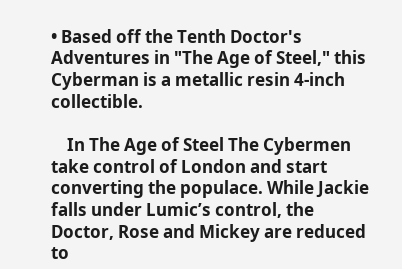• Based off the Tenth Doctor's Adventures in "The Age of Steel," this Cyberman is a metallic resin 4-inch collectible.

    In The Age of Steel The Cybermen take control of London and start converting the populace. While Jackie falls under Lumic’s control, the Doctor, Rose and Mickey are reduced to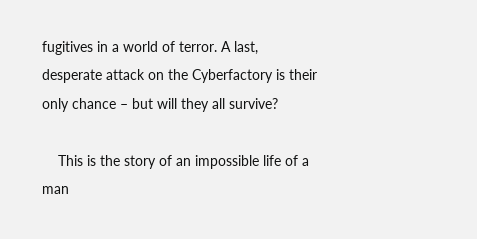fugitives in a world of terror. A last, desperate attack on the Cyberfactory is their only chance – but will they all survive?

    This is the story of an impossible life of a man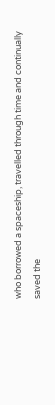who borrowed a spaceship, travelled through time and continually saved the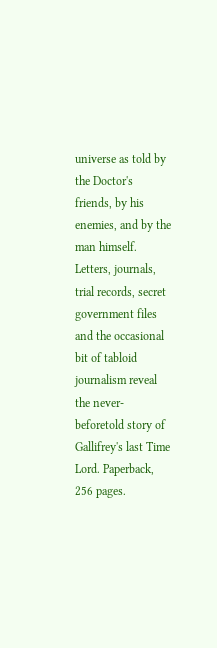universe as told by the Doctor's friends, by his enemies, and by the man himself. Letters, journals, trial records, secret government files and the occasional bit of tabloid journalism reveal the never-beforetold story of Gallifrey's last Time Lord. Paperback, 256 pages.